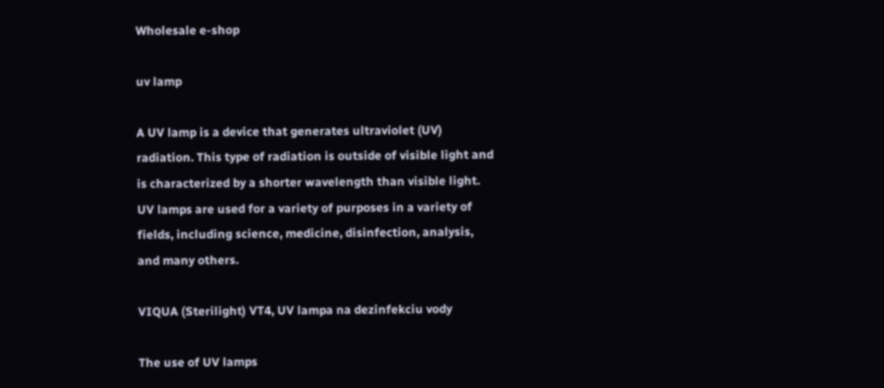Wholesale e-shop

uv lamp

A UV lamp is a device that generates ultraviolet (UV) radiation. This type of radiation is outside of visible light and is characterized by a shorter wavelength than visible light. UV lamps are used for a variety of purposes in a variety of fields, including science, medicine, disinfection, analysis, and many others.

VIQUA (Sterilight) VT4, UV lampa na dezinfekciu vody

The use of UV lamps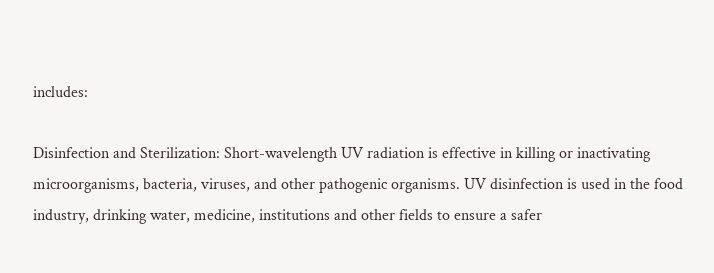includes:

Disinfection and Sterilization: Short-wavelength UV radiation is effective in killing or inactivating microorganisms, bacteria, viruses, and other pathogenic organisms. UV disinfection is used in the food industry, drinking water, medicine, institutions and other fields to ensure a safer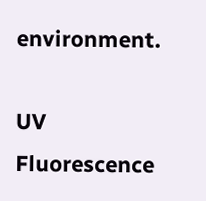environment.

UV Fluorescence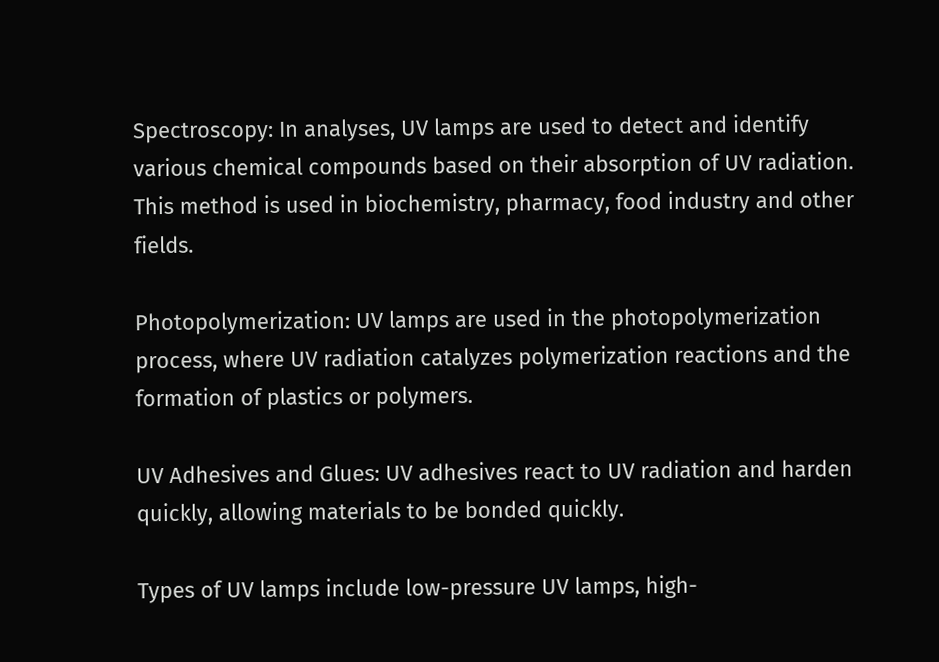Spectroscopy: In analyses, UV lamps are used to detect and identify various chemical compounds based on their absorption of UV radiation. This method is used in biochemistry, pharmacy, food industry and other fields.

Photopolymerization: UV lamps are used in the photopolymerization process, where UV radiation catalyzes polymerization reactions and the formation of plastics or polymers.

UV Adhesives and Glues: UV adhesives react to UV radiation and harden quickly, allowing materials to be bonded quickly.

Types of UV lamps include low-pressure UV lamps, high-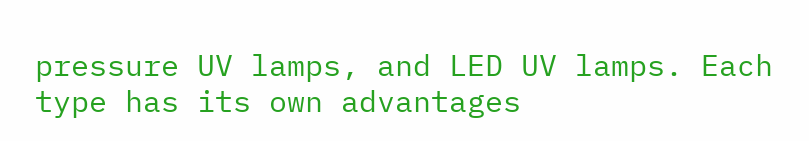pressure UV lamps, and LED UV lamps. Each type has its own advantages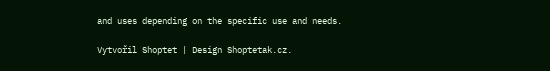and uses depending on the specific use and needs.

Vytvořil Shoptet | Design Shoptetak.cz.